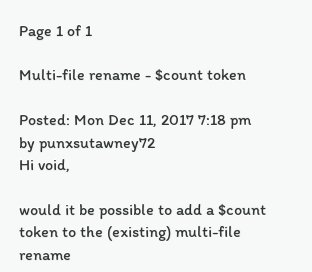Page 1 of 1

Multi-file rename - $count token

Posted: Mon Dec 11, 2017 7:18 pm
by punxsutawney72
Hi void,

would it be possible to add a $count token to the (existing) multi-file rename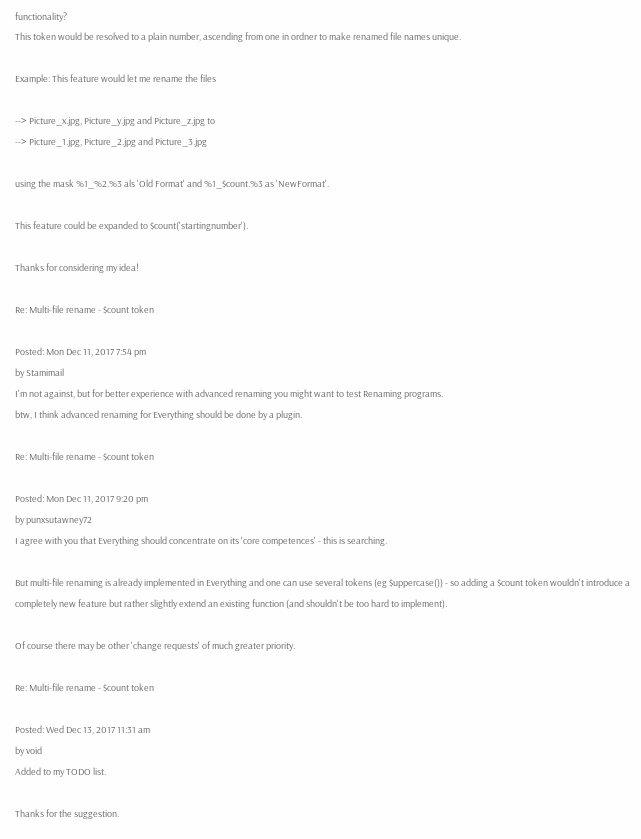functionality?
This token would be resolved to a plain number, ascending from one in ordner to make renamed file names unique.

Example: This feature would let me rename the files

--> Picture_x.jpg, Picture_y.jpg and Picture_z.jpg to
--> Picture_1.jpg, Picture_2.jpg and Picture_3.jpg

using the mask %1_%2.%3 als 'Old Format' and %1_$count.%3 as 'NewFormat'.

This feature could be expanded to $count('startingnumber').

Thanks for considering my idea!

Re: Multi-file rename - $count token

Posted: Mon Dec 11, 2017 7:54 pm
by Stamimail
I'm not against, but for better experience with advanced renaming you might want to test Renaming programs.
btw, I think advanced renaming for Everything should be done by a plugin.

Re: Multi-file rename - $count token

Posted: Mon Dec 11, 2017 9:20 pm
by punxsutawney72
I agree with you that Everything should concentrate on its 'core competences' - this is searching.

But multi-file renaming is already implemented in Everything and one can use several tokens (eg $uppercase()) - so adding a $count token wouldn't introduce a completely new feature but rather slightly extend an existing function (and shouldn't be too hard to implement).

Of course there may be other 'change requests' of much greater priority.

Re: Multi-file rename - $count token

Posted: Wed Dec 13, 2017 11:31 am
by void
Added to my TODO list.

Thanks for the suggestion.